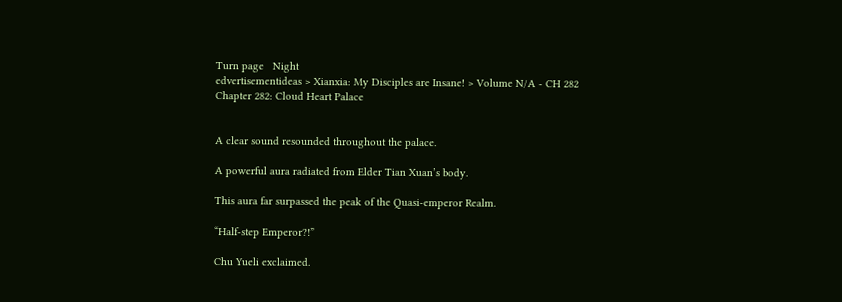Turn page   Night
edvertisementideas > Xianxia: My Disciples are Insane! > Volume N/A - CH 282
Chapter 282: Cloud Heart Palace


A clear sound resounded throughout the palace.

A powerful aura radiated from Elder Tian Xuan’s body.

This aura far surpassed the peak of the Quasi-emperor Realm.

“Half-step Emperor?!”

Chu Yueli exclaimed.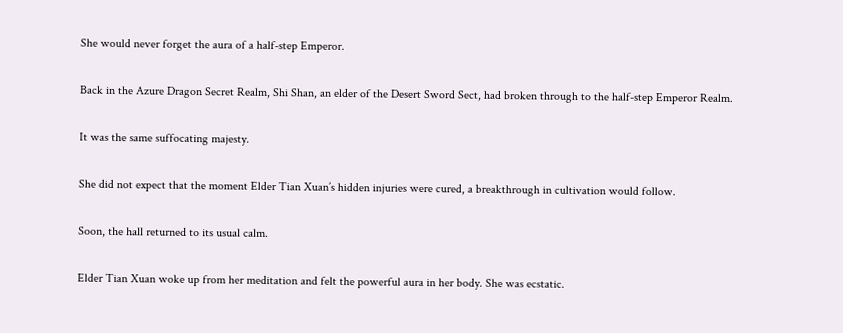She would never forget the aura of a half-step Emperor.

Back in the Azure Dragon Secret Realm, Shi Shan, an elder of the Desert Sword Sect, had broken through to the half-step Emperor Realm.

It was the same suffocating majesty.

She did not expect that the moment Elder Tian Xuan’s hidden injuries were cured, a breakthrough in cultivation would follow.

Soon, the hall returned to its usual calm.

Elder Tian Xuan woke up from her meditation and felt the powerful aura in her body. She was ecstatic.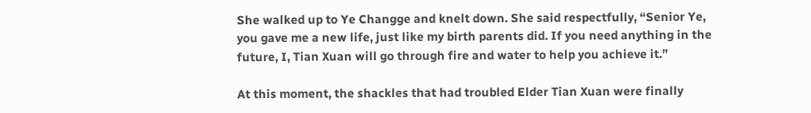She walked up to Ye Changge and knelt down. She said respectfully, “Senior Ye, you gave me a new life, just like my birth parents did. If you need anything in the future, I, Tian Xuan will go through fire and water to help you achieve it.”

At this moment, the shackles that had troubled Elder Tian Xuan were finally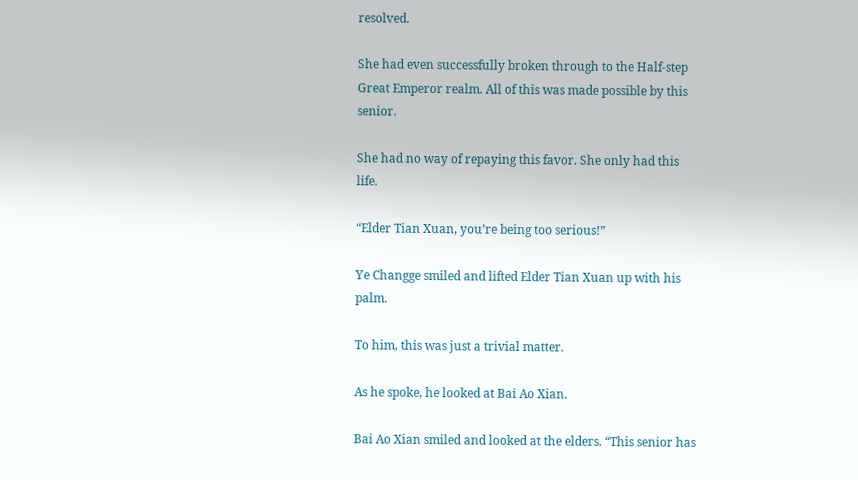resolved.

She had even successfully broken through to the Half-step Great Emperor realm. All of this was made possible by this senior.

She had no way of repaying this favor. She only had this life.

“Elder Tian Xuan, you’re being too serious!”

Ye Changge smiled and lifted Elder Tian Xuan up with his palm.

To him, this was just a trivial matter.

As he spoke, he looked at Bai Ao Xian.

Bai Ao Xian smiled and looked at the elders. “This senior has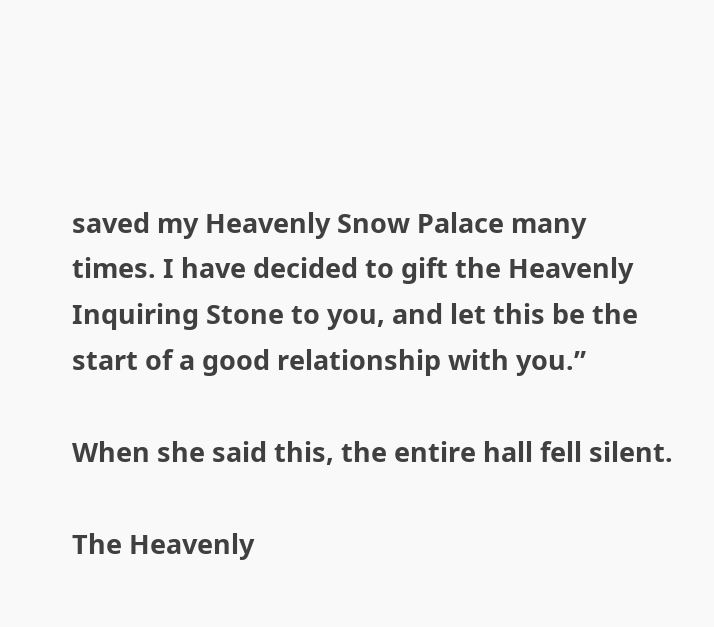saved my Heavenly Snow Palace many times. I have decided to gift the Heavenly Inquiring Stone to you, and let this be the start of a good relationship with you.”

When she said this, the entire hall fell silent.

The Heavenly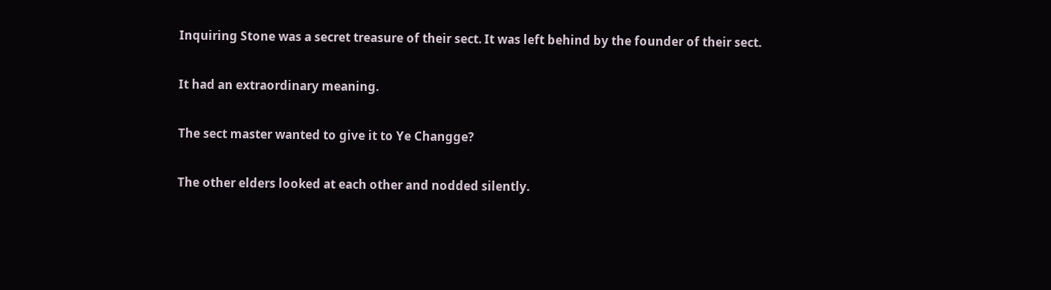Inquiring Stone was a secret treasure of their sect. It was left behind by the founder of their sect.

It had an extraordinary meaning.

The sect master wanted to give it to Ye Changge?

The other elders looked at each other and nodded silently.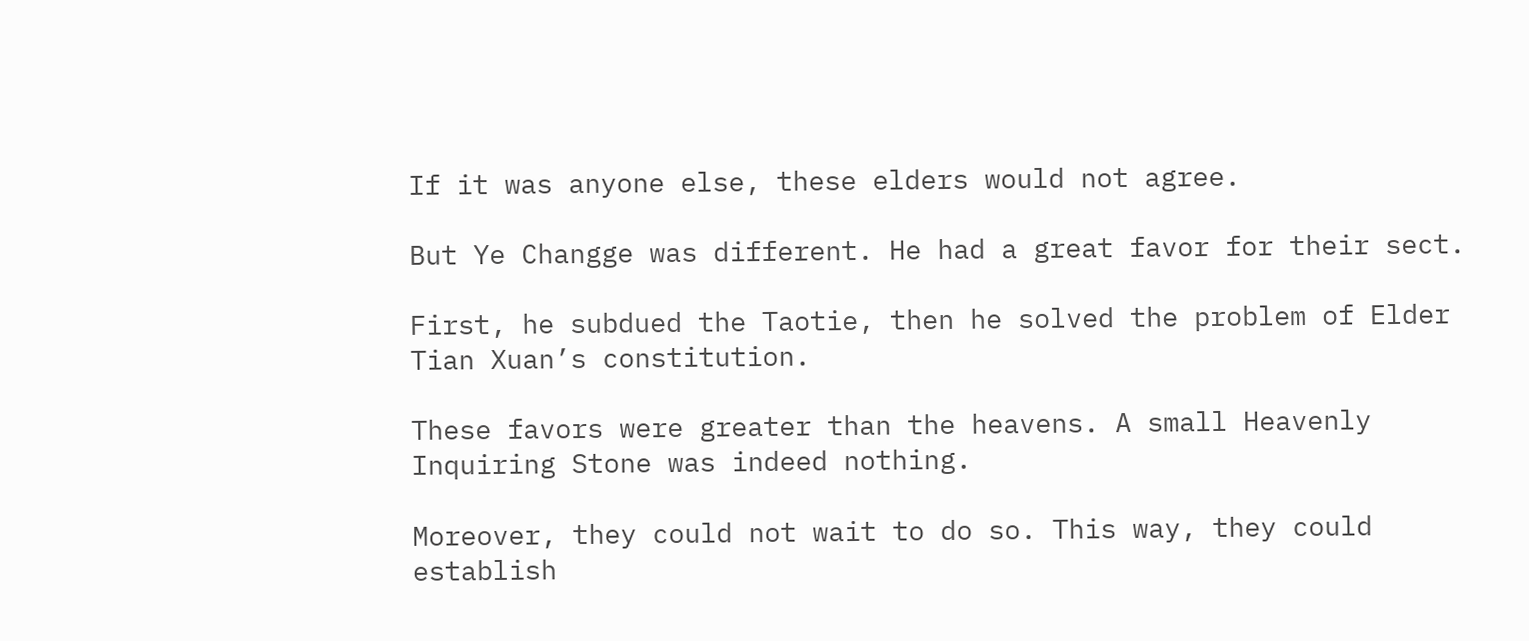If it was anyone else, these elders would not agree.

But Ye Changge was different. He had a great favor for their sect.

First, he subdued the Taotie, then he solved the problem of Elder Tian Xuan’s constitution.

These favors were greater than the heavens. A small Heavenly Inquiring Stone was indeed nothing.

Moreover, they could not wait to do so. This way, they could establish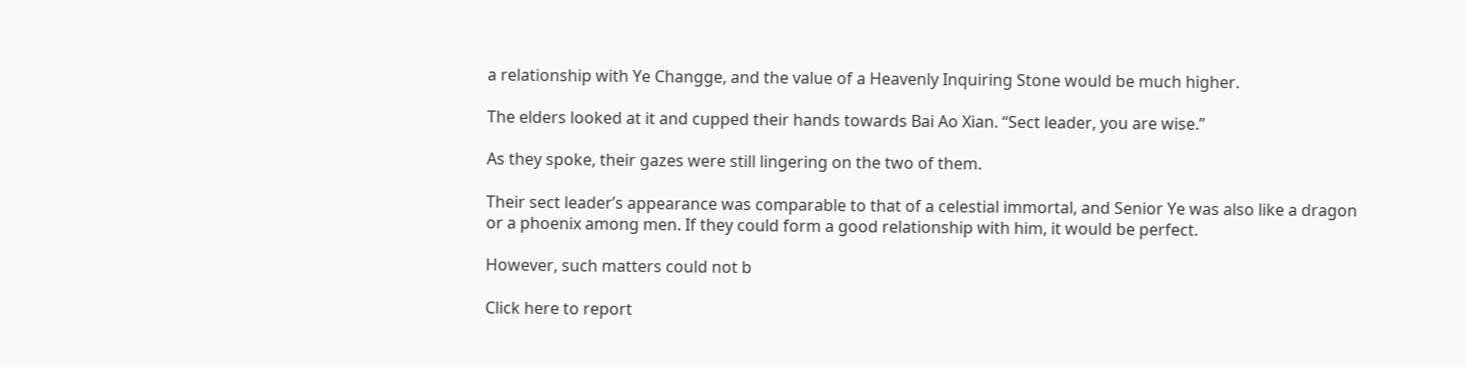a relationship with Ye Changge, and the value of a Heavenly Inquiring Stone would be much higher.

The elders looked at it and cupped their hands towards Bai Ao Xian. “Sect leader, you are wise.”

As they spoke, their gazes were still lingering on the two of them.

Their sect leader’s appearance was comparable to that of a celestial immortal, and Senior Ye was also like a dragon or a phoenix among men. If they could form a good relationship with him, it would be perfect.

However, such matters could not b

Click here to report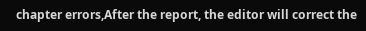chapter errors,After the report, the editor will correct the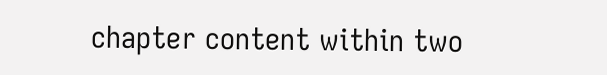chapter content within two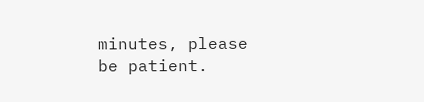minutes, please be patient.